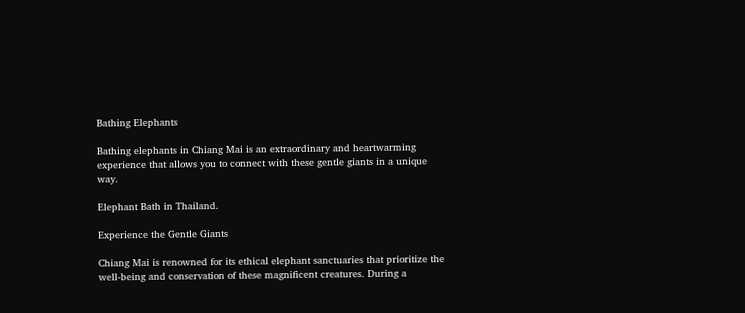Bathing Elephants

Bathing elephants in Chiang Mai is an extraordinary and heartwarming experience that allows you to connect with these gentle giants in a unique way.

Elephant Bath in Thailand.

Experience the Gentle Giants

Chiang Mai is renowned for its ethical elephant sanctuaries that prioritize the well-being and conservation of these magnificent creatures. During a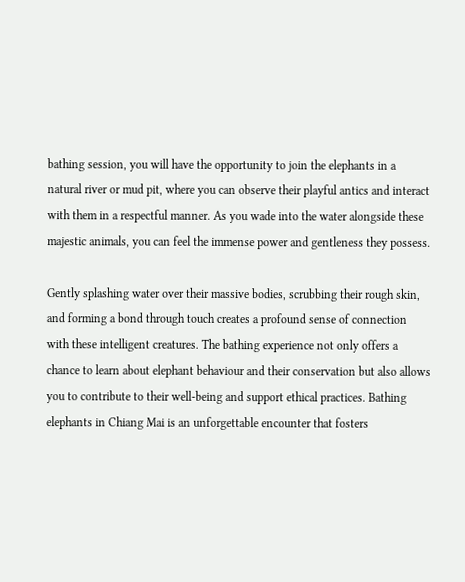bathing session, you will have the opportunity to join the elephants in a natural river or mud pit, where you can observe their playful antics and interact with them in a respectful manner. As you wade into the water alongside these majestic animals, you can feel the immense power and gentleness they possess.

Gently splashing water over their massive bodies, scrubbing their rough skin, and forming a bond through touch creates a profound sense of connection with these intelligent creatures. The bathing experience not only offers a chance to learn about elephant behaviour and their conservation but also allows you to contribute to their well-being and support ethical practices. Bathing elephants in Chiang Mai is an unforgettable encounter that fosters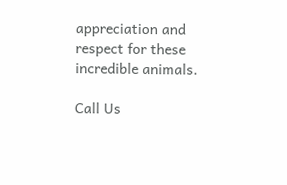appreciation and respect for these incredible animals.

Call Us